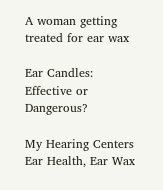A woman getting treated for ear wax

Ear Candles: Effective or Dangerous?

My Hearing Centers Ear Health, Ear Wax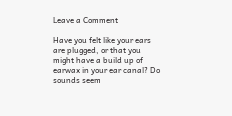Leave a Comment

Have you felt like your ears are plugged, or that you might have a build up of earwax in your ear canal? Do sounds seem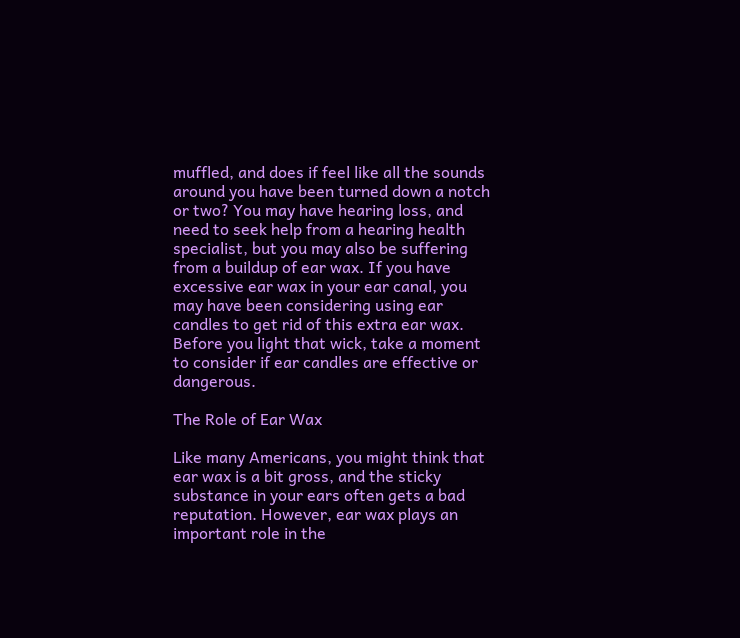muffled, and does if feel like all the sounds around you have been turned down a notch or two? You may have hearing loss, and need to seek help from a hearing health specialist, but you may also be suffering from a buildup of ear wax. If you have excessive ear wax in your ear canal, you may have been considering using ear candles to get rid of this extra ear wax. Before you light that wick, take a moment to consider if ear candles are effective or dangerous.

The Role of Ear Wax

Like many Americans, you might think that ear wax is a bit gross, and the sticky substance in your ears often gets a bad reputation. However, ear wax plays an important role in the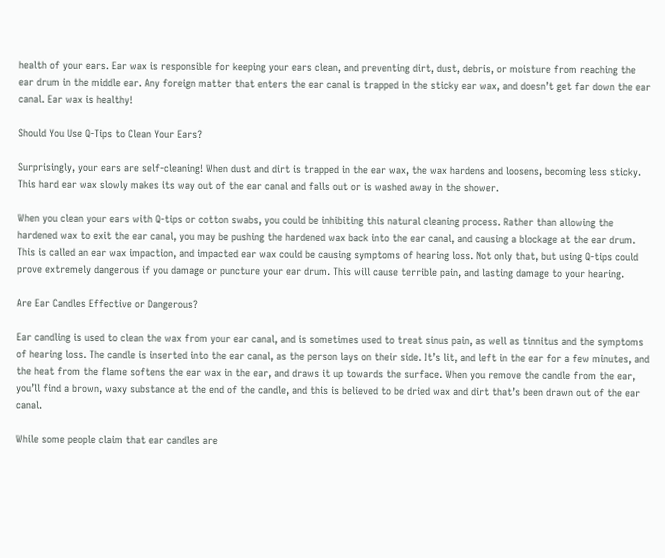health of your ears. Ear wax is responsible for keeping your ears clean, and preventing dirt, dust, debris, or moisture from reaching the ear drum in the middle ear. Any foreign matter that enters the ear canal is trapped in the sticky ear wax, and doesn’t get far down the ear canal. Ear wax is healthy!

Should You Use Q-Tips to Clean Your Ears?

Surprisingly, your ears are self-cleaning! When dust and dirt is trapped in the ear wax, the wax hardens and loosens, becoming less sticky. This hard ear wax slowly makes its way out of the ear canal and falls out or is washed away in the shower.

When you clean your ears with Q-tips or cotton swabs, you could be inhibiting this natural cleaning process. Rather than allowing the hardened wax to exit the ear canal, you may be pushing the hardened wax back into the ear canal, and causing a blockage at the ear drum. This is called an ear wax impaction, and impacted ear wax could be causing symptoms of hearing loss. Not only that, but using Q-tips could prove extremely dangerous if you damage or puncture your ear drum. This will cause terrible pain, and lasting damage to your hearing.

Are Ear Candles Effective or Dangerous?

Ear candling is used to clean the wax from your ear canal, and is sometimes used to treat sinus pain, as well as tinnitus and the symptoms of hearing loss. The candle is inserted into the ear canal, as the person lays on their side. It’s lit, and left in the ear for a few minutes, and the heat from the flame softens the ear wax in the ear, and draws it up towards the surface. When you remove the candle from the ear, you’ll find a brown, waxy substance at the end of the candle, and this is believed to be dried wax and dirt that’s been drawn out of the ear canal.

While some people claim that ear candles are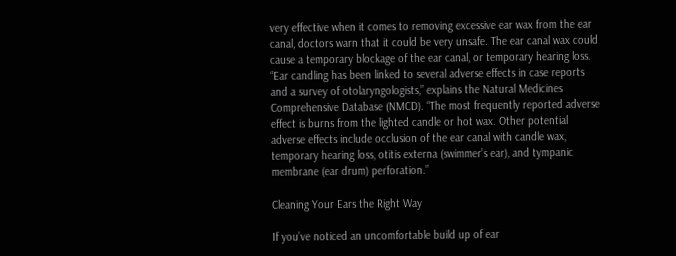very effective when it comes to removing excessive ear wax from the ear canal, doctors warn that it could be very unsafe. The ear canal wax could cause a temporary blockage of the ear canal, or temporary hearing loss. “Ear candling has been linked to several adverse effects in case reports and a survey of otolaryngologists,” explains the Natural Medicines Comprehensive Database (NMCD). “The most frequently reported adverse effect is burns from the lighted candle or hot wax. Other potential adverse effects include occlusion of the ear canal with candle wax, temporary hearing loss, otitis externa (swimmer’s ear), and tympanic membrane (ear drum) perforation.”

Cleaning Your Ears the Right Way

If you’ve noticed an uncomfortable build up of ear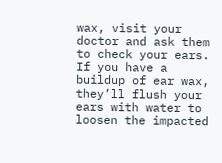wax, visit your doctor and ask them to check your ears. If you have a buildup of ear wax, they’ll flush your ears with water to loosen the impacted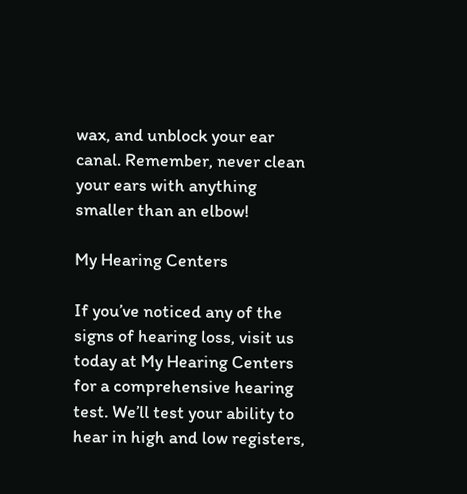wax, and unblock your ear canal. Remember, never clean your ears with anything smaller than an elbow!

My Hearing Centers

If you’ve noticed any of the signs of hearing loss, visit us today at My Hearing Centers for a comprehensive hearing test. We’ll test your ability to hear in high and low registers,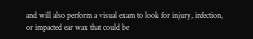and will also perform a visual exam to look for injury, infection, or impacted ear wax that could be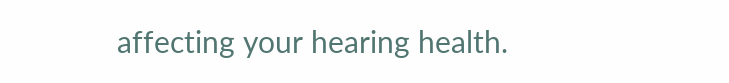affecting your hearing health.